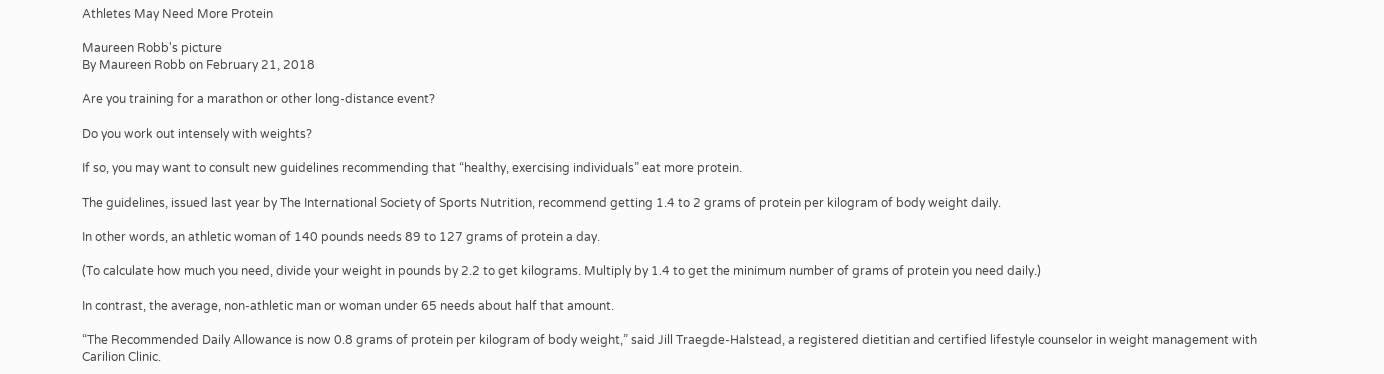Athletes May Need More Protein

Maureen Robb's picture
By Maureen Robb on February 21, 2018

Are you training for a marathon or other long-distance event?

Do you work out intensely with weights?

If so, you may want to consult new guidelines recommending that “healthy, exercising individuals” eat more protein.

The guidelines, issued last year by The International Society of Sports Nutrition, recommend getting 1.4 to 2 grams of protein per kilogram of body weight daily.

In other words, an athletic woman of 140 pounds needs 89 to 127 grams of protein a day.

(To calculate how much you need, divide your weight in pounds by 2.2 to get kilograms. Multiply by 1.4 to get the minimum number of grams of protein you need daily.)

In contrast, the average, non-athletic man or woman under 65 needs about half that amount.

“The Recommended Daily Allowance is now 0.8 grams of protein per kilogram of body weight,” said Jill Traegde-Halstead, a registered dietitian and certified lifestyle counselor in weight management with Carilion Clinic.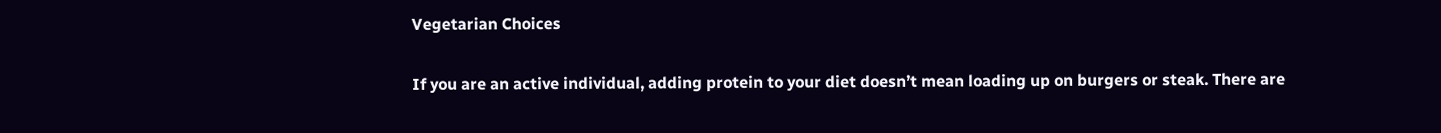Vegetarian Choices

If you are an active individual, adding protein to your diet doesn’t mean loading up on burgers or steak. There are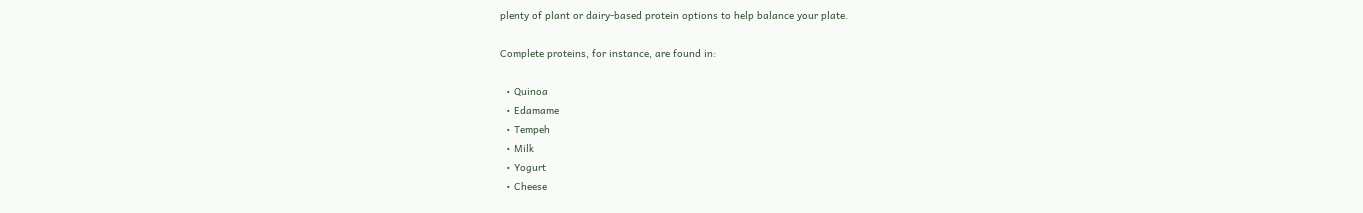plenty of plant or dairy-based protein options to help balance your plate.

Complete proteins, for instance, are found in:

  • Quinoa
  • Edamame
  • Tempeh
  • Milk
  • Yogurt
  • Cheese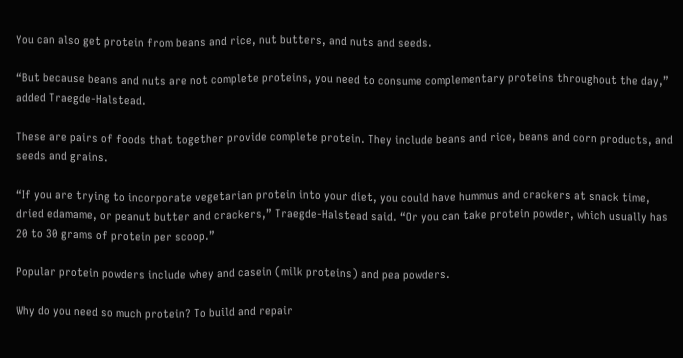You can also get protein from beans and rice, nut butters, and nuts and seeds.

“But because beans and nuts are not complete proteins, you need to consume complementary proteins throughout the day,” added Traegde-Halstead.

These are pairs of foods that together provide complete protein. They include beans and rice, beans and corn products, and seeds and grains.

“If you are trying to incorporate vegetarian protein into your diet, you could have hummus and crackers at snack time, dried edamame, or peanut butter and crackers,” Traegde-Halstead said. “Or you can take protein powder, which usually has 20 to 30 grams of protein per scoop.”

Popular protein powders include whey and casein (milk proteins) and pea powders.

Why do you need so much protein? To build and repair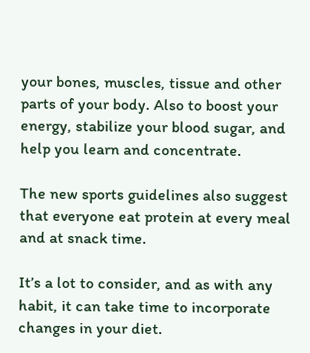your bones, muscles, tissue and other parts of your body. Also to boost your energy, stabilize your blood sugar, and help you learn and concentrate.

The new sports guidelines also suggest that everyone eat protein at every meal and at snack time.

It’s a lot to consider, and as with any habit, it can take time to incorporate changes in your diet.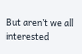But aren’t we all interested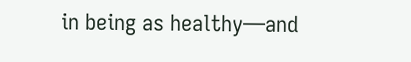in being as healthy—and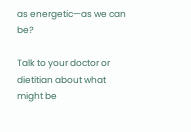as energetic—as we can be?

Talk to your doctor or dietitian about what might be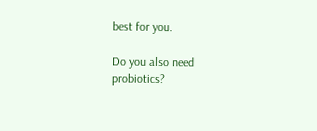best for you.

Do you also need probiotics?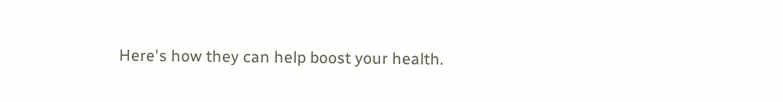Here's how they can help boost your health.